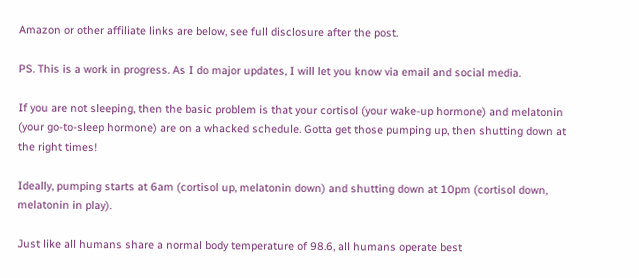Amazon or other affiliate links are below, see full disclosure after the post.

PS. This is a work in progress. As I do major updates, I will let you know via email and social media.

If you are not sleeping, then the basic problem is that your cortisol (your wake-up hormone) and melatonin (your go-to-sleep hormone) are on a whacked schedule. Gotta get those pumping up, then shutting down at the right times!

Ideally, pumping starts at 6am (cortisol up, melatonin down) and shutting down at 10pm (cortisol down, melatonin in play).

Just like all humans share a normal body temperature of 98.6, all humans operate best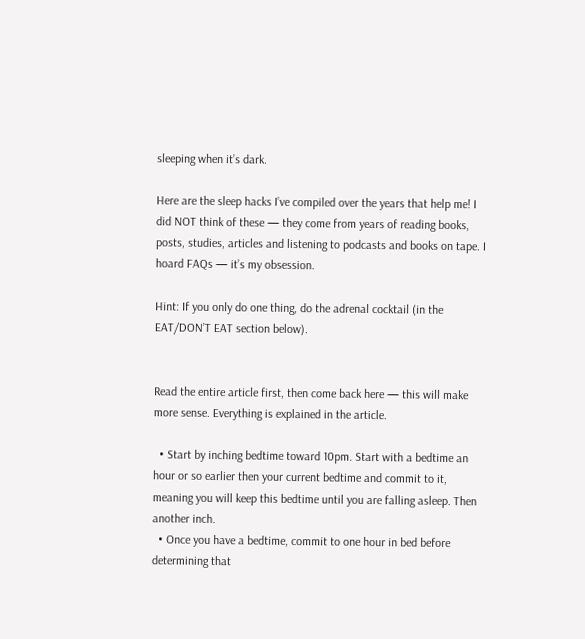sleeping when it’s dark.

Here are the sleep hacks I’ve compiled over the years that help me! I did NOT think of these — they come from years of reading books, posts, studies, articles and listening to podcasts and books on tape. I hoard FAQs — it’s my obsession.

Hint: If you only do one thing, do the adrenal cocktail (in the EAT/DON’T EAT section below).


Read the entire article first, then come back here — this will make more sense. Everything is explained in the article.

  • Start by inching bedtime toward 10pm. Start with a bedtime an hour or so earlier then your current bedtime and commit to it, meaning you will keep this bedtime until you are falling asleep. Then another inch.
  • Once you have a bedtime, commit to one hour in bed before determining that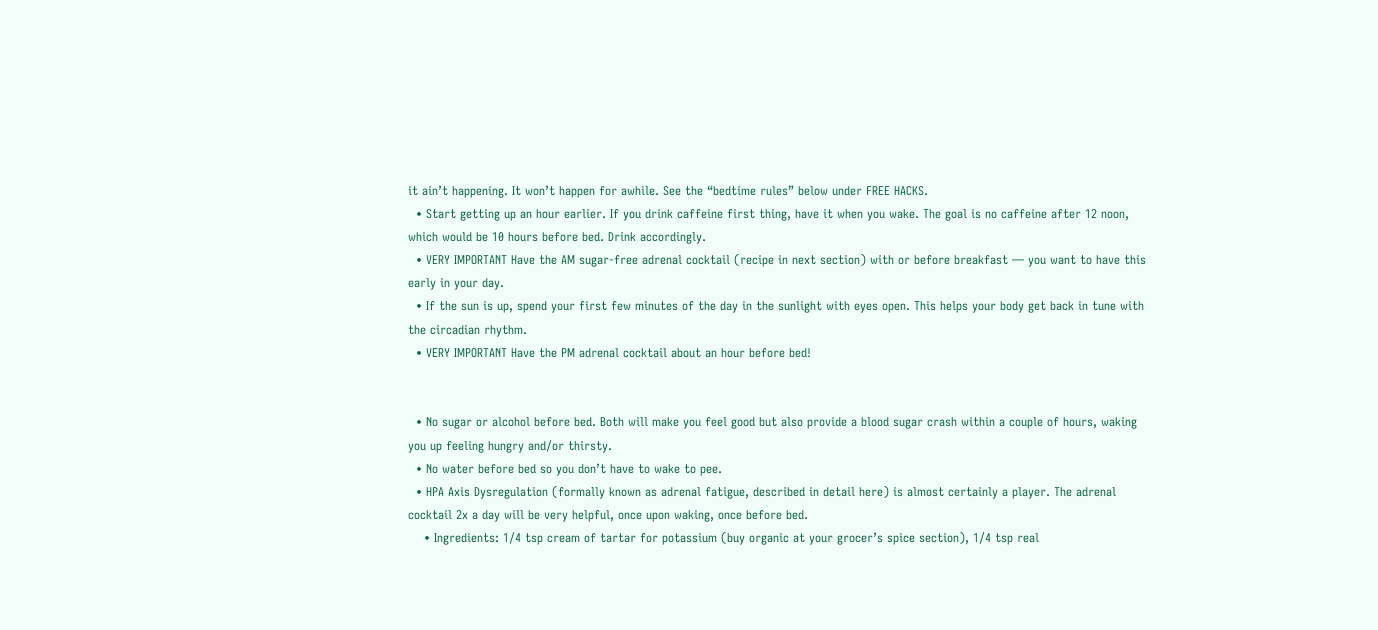it ain’t happening. It won’t happen for awhile. See the “bedtime rules” below under FREE HACKS.
  • Start getting up an hour earlier. If you drink caffeine first thing, have it when you wake. The goal is no caffeine after 12 noon, which would be 10 hours before bed. Drink accordingly.
  • VERY IMPORTANT Have the AM sugar-free adrenal cocktail (recipe in next section) with or before breakfast — you want to have this early in your day.
  • If the sun is up, spend your first few minutes of the day in the sunlight with eyes open. This helps your body get back in tune with the circadian rhythm.
  • VERY IMPORTANT Have the PM adrenal cocktail about an hour before bed!


  • No sugar or alcohol before bed. Both will make you feel good but also provide a blood sugar crash within a couple of hours, waking you up feeling hungry and/or thirsty.
  • No water before bed so you don’t have to wake to pee.
  • HPA Axis Dysregulation (formally known as adrenal fatigue, described in detail here) is almost certainly a player. The adrenal cocktail 2x a day will be very helpful, once upon waking, once before bed.
    • Ingredients: 1/4 tsp cream of tartar for potassium (buy organic at your grocer’s spice section), 1/4 tsp real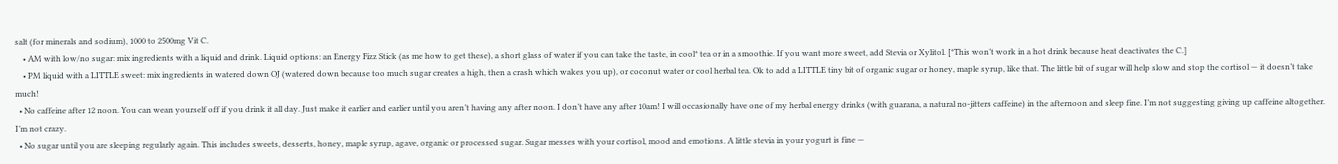salt (for minerals and sodium), 1000 to 2500mg Vit C.
    • AM with low/no sugar: mix ingredients with a liquid and drink. Liquid options: an Energy Fizz Stick (as me how to get these), a short glass of water if you can take the taste, in cool* tea or in a smoothie. If you want more sweet, add Stevia or Xylitol. [*This won’t work in a hot drink because heat deactivates the C.]
    • PM liquid with a LITTLE sweet: mix ingredients in watered down OJ (watered down because too much sugar creates a high, then a crash which wakes you up), or coconut water or cool herbal tea. Ok to add a LITTLE tiny bit of organic sugar or honey, maple syrup, like that. The little bit of sugar will help slow and stop the cortisol — it doesn’t take much!
  • No caffeine after 12 noon. You can wean yourself off if you drink it all day. Just make it earlier and earlier until you aren’t having any after noon. I don’t have any after 10am! I will occasionally have one of my herbal energy drinks (with guarana, a natural no-jitters caffeine) in the afternoon and sleep fine. I’m not suggesting giving up caffeine altogether. I’m not crazy.
  • No sugar until you are sleeping regularly again. This includes sweets, desserts, honey, maple syrup, agave, organic or processed sugar. Sugar messes with your cortisol, mood and emotions. A little stevia in your yogurt is fine —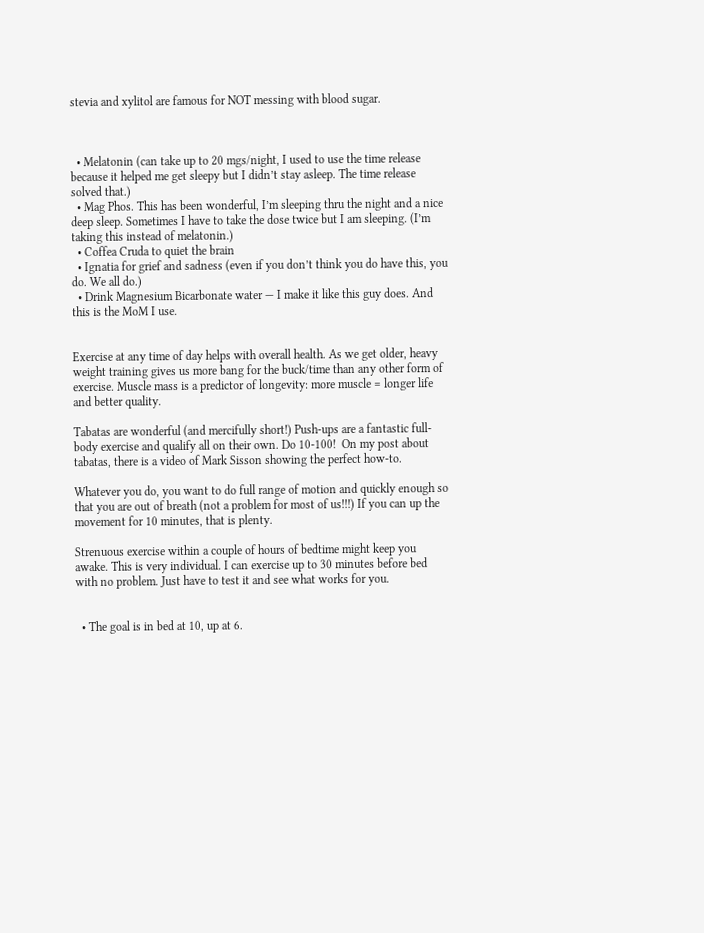stevia and xylitol are famous for NOT messing with blood sugar.



  • Melatonin (can take up to 20 mgs/night, I used to use the time release because it helped me get sleepy but I didn’t stay asleep. The time release solved that.)
  • Mag Phos. This has been wonderful, I’m sleeping thru the night and a nice deep sleep. Sometimes I have to take the dose twice but I am sleeping. (I’m taking this instead of melatonin.)
  • Coffea Cruda to quiet the brain
  • Ignatia for grief and sadness (even if you don’t think you do have this, you do. We all do.)
  • Drink Magnesium Bicarbonate water — I make it like this guy does. And this is the MoM I use.


Exercise at any time of day helps with overall health. As we get older, heavy weight training gives us more bang for the buck/time than any other form of exercise. Muscle mass is a predictor of longevity: more muscle = longer life and better quality.

Tabatas are wonderful (and mercifully short!) Push-ups are a fantastic full-body exercise and qualify all on their own. Do 10-100!  On my post about tabatas, there is a video of Mark Sisson showing the perfect how-to.

Whatever you do, you want to do full range of motion and quickly enough so that you are out of breath (not a problem for most of us!!!) If you can up the movement for 10 minutes, that is plenty.

Strenuous exercise within a couple of hours of bedtime might keep you awake. This is very individual. I can exercise up to 30 minutes before bed with no problem. Just have to test it and see what works for you.


  • The goal is in bed at 10, up at 6.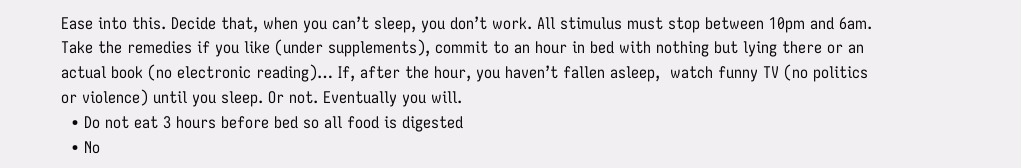Ease into this. Decide that, when you can’t sleep, you don’t work. All stimulus must stop between 10pm and 6am. Take the remedies if you like (under supplements), commit to an hour in bed with nothing but lying there or an actual book (no electronic reading)… If, after the hour, you haven’t fallen asleep,  watch funny TV (no politics or violence) until you sleep. Or not. Eventually you will.
  • Do not eat 3 hours before bed so all food is digested
  • No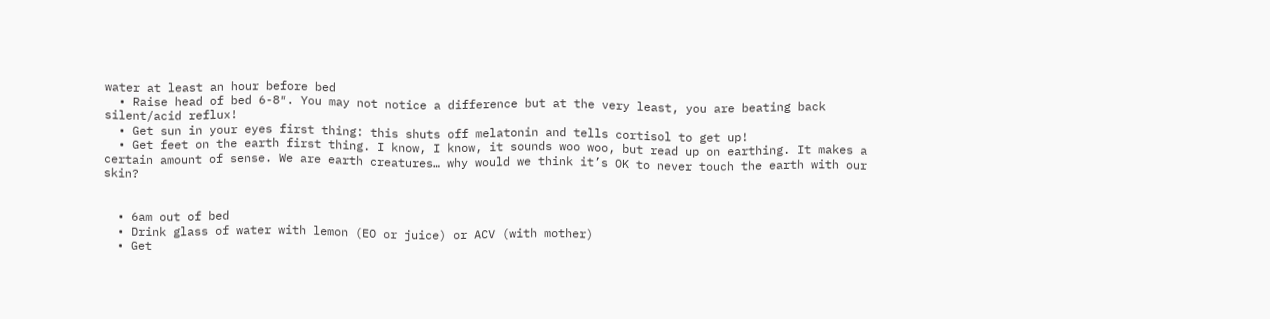water at least an hour before bed
  • Raise head of bed 6-8″. You may not notice a difference but at the very least, you are beating back silent/acid reflux!
  • Get sun in your eyes first thing: this shuts off melatonin and tells cortisol to get up!
  • Get feet on the earth first thing. I know, I know, it sounds woo woo, but read up on earthing. It makes a certain amount of sense. We are earth creatures… why would we think it’s OK to never touch the earth with our skin?


  • 6am out of bed
  • Drink glass of water with lemon (EO or juice) or ACV (with mother)
  • Get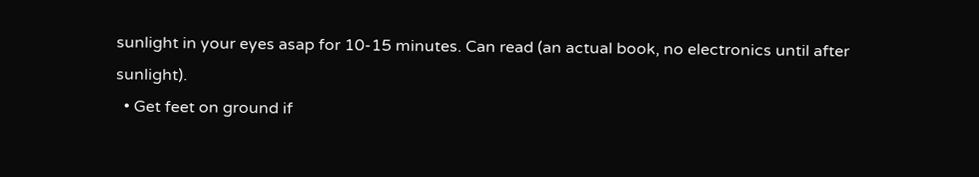sunlight in your eyes asap for 10-15 minutes. Can read (an actual book, no electronics until after sunlight).
  • Get feet on ground if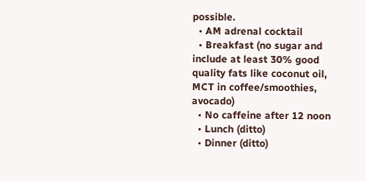possible.
  • AM adrenal cocktail
  • Breakfast (no sugar and include at least 30% good quality fats like coconut oil, MCT in coffee/smoothies, avocado)
  • No caffeine after 12 noon
  • Lunch (ditto)
  • Dinner (ditto)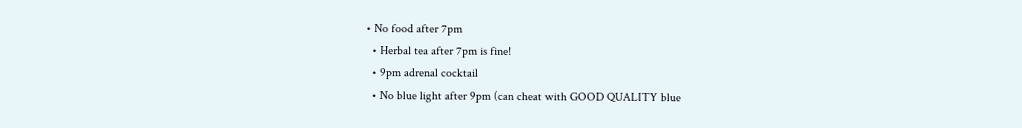• No food after 7pm
  • Herbal tea after 7pm is fine!
  • 9pm adrenal cocktail
  • No blue light after 9pm (can cheat with GOOD QUALITY blue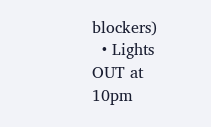blockers)
  • Lights OUT at 10pm